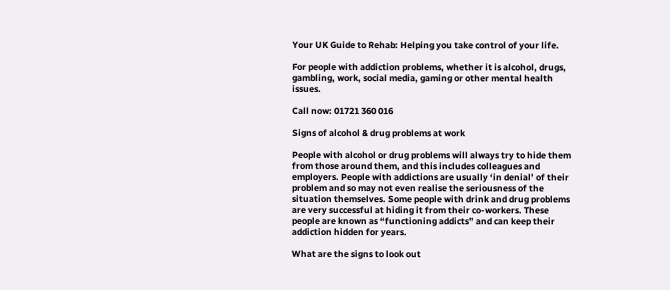Your UK Guide to Rehab: Helping you take control of your life.

For people with addiction problems, whether it is alcohol, drugs, gambling, work, social media, gaming or other mental health issues.

Call now: 01721 360 016

Signs of alcohol & drug problems at work

People with alcohol or drug problems will always try to hide them from those around them, and this includes colleagues and employers. People with addictions are usually ‘in denial’ of their problem and so may not even realise the seriousness of the situation themselves. Some people with drink and drug problems are very successful at hiding it from their co-workers. These people are known as “functioning addicts” and can keep their addiction hidden for years.

What are the signs to look out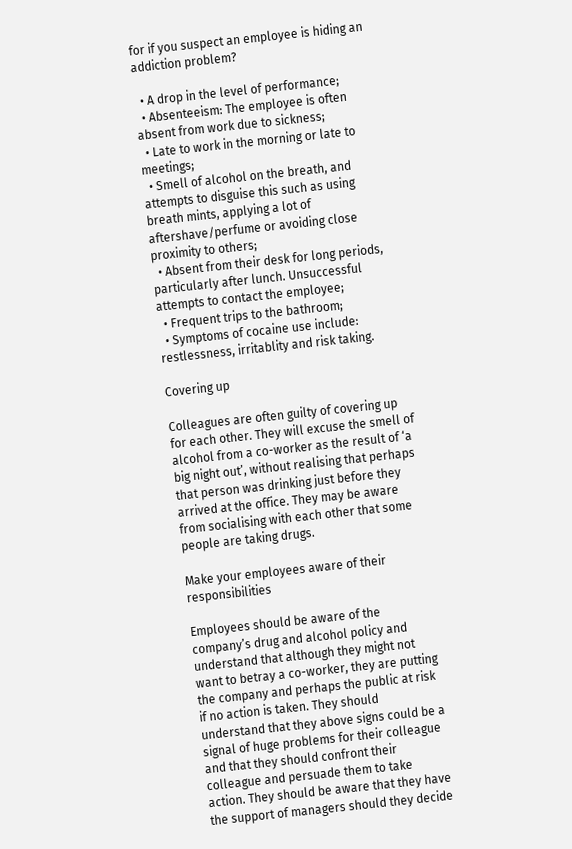for if you suspect an employee is hiding an addiction problem?

  • A drop in the level of performance;
  • Absenteeism: The employee is often absent from work due to sickness;
  • Late to work in the morning or late to meetings;
  • Smell of alcohol on the breath, and attempts to disguise this such as using breath mints, applying a lot of aftershave/perfume or avoiding close proximity to others;
  • Absent from their desk for long periods, particularly after lunch. Unsuccessful attempts to contact the employee;
  • Frequent trips to the bathroom;
  • Symptoms of cocaine use include: restlessness, irritablity and risk taking.

Covering up

Colleagues are often guilty of covering up for each other. They will excuse the smell of alcohol from a co-worker as the result of ‘a big night out’, without realising that perhaps that person was drinking just before they arrived at the office. They may be aware from socialising with each other that some people are taking drugs.

Make your employees aware of their responsibilities

Employees should be aware of the company’s drug and alcohol policy and understand that although they might not want to betray a co-worker, they are putting the company and perhaps the public at risk if no action is taken. They should understand that they above signs could be a signal of huge problems for their colleague and that they should confront their colleague and persuade them to take action. They should be aware that they have the support of managers should they decide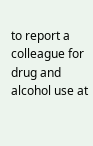to report a colleague for drug and alcohol use at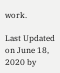work.

Last Updated on June 18, 2020 by